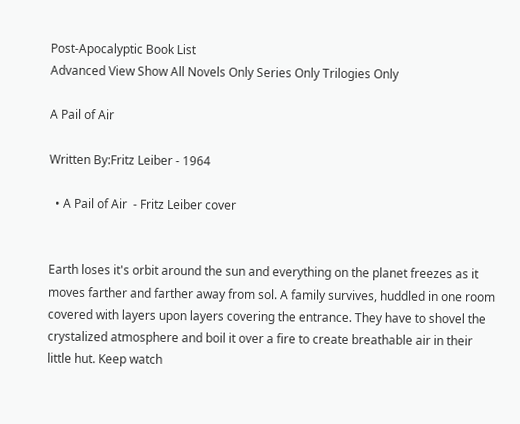Post-Apocalyptic Book List
Advanced View Show All Novels Only Series Only Trilogies Only

A Pail of Air

Written By:Fritz Leiber - 1964

  • A Pail of Air  - Fritz Leiber cover


Earth loses it's orbit around the sun and everything on the planet freezes as it moves farther and farther away from sol. A family survives, huddled in one room covered with layers upon layers covering the entrance. They have to shovel the crystalized atmosphere and boil it over a fire to create breathable air in their little hut. Keep watch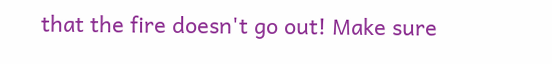that the fire doesn't go out! Make sure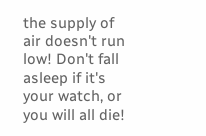the supply of air doesn't run low! Don't fall asleep if it's your watch, or you will all die!